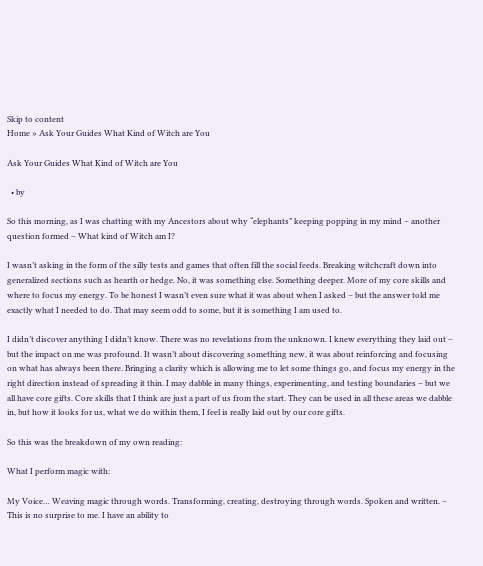Skip to content
Home » Ask Your Guides What Kind of Witch are You

Ask Your Guides What Kind of Witch are You

  • by

So this morning, as I was chatting with my Ancestors about why “elephants” keeping popping in my mind – another question formed – What kind of Witch am I?

I wasn’t asking in the form of the silly tests and games that often fill the social feeds. Breaking witchcraft down into generalized sections such as hearth or hedge. No, it was something else. Something deeper. More of my core skills and where to focus my energy. To be honest I wasn’t even sure what it was about when I asked – but the answer told me exactly what I needed to do. That may seem odd to some, but it is something I am used to.

I didn’t discover anything I didn’t know. There was no revelations from the unknown. I knew everything they laid out – but the impact on me was profound. It wasn’t about discovering something new, it was about reinforcing and focusing on what has always been there. Bringing a clarity which is allowing me to let some things go, and focus my energy in the right direction instead of spreading it thin. I may dabble in many things, experimenting, and testing boundaries – but we all have core gifts. Core skills that I think are just a part of us from the start. They can be used in all these areas we dabble in, but how it looks for us, what we do within them, I feel is really laid out by our core gifts.

So this was the breakdown of my own reading:

What I perform magic with:

My Voice… Weaving magic through words. Transforming, creating, destroying through words. Spoken and written. – This is no surprise to me. I have an ability to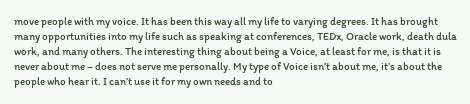move people with my voice. It has been this way all my life to varying degrees. It has brought many opportunities into my life such as speaking at conferences, TEDx, Oracle work, death dula work, and many others. The interesting thing about being a Voice, at least for me, is that it is never about me – does not serve me personally. My type of Voice isn’t about me, it’s about the people who hear it. I can’t use it for my own needs and to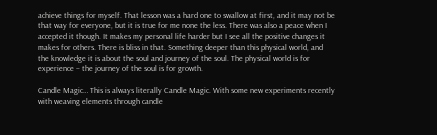achieve things for myself. That lesson was a hard one to swallow at first, and it may not be that way for everyone, but it is true for me none the less. There was also a peace when I accepted it though. It makes my personal life harder but I see all the positive changes it makes for others. There is bliss in that. Something deeper than this physical world, and the knowledge it is about the soul and journey of the soul. The physical world is for experience – the journey of the soul is for growth.

Candle Magic… This is always literally Candle Magic. With some new experiments recently with weaving elements through candle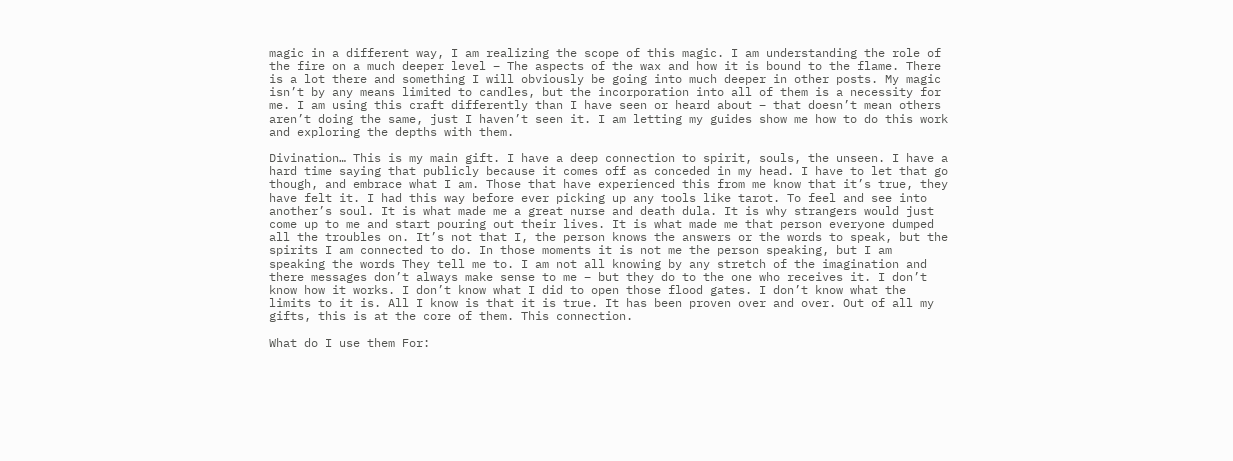magic in a different way, I am realizing the scope of this magic. I am understanding the role of the fire on a much deeper level – The aspects of the wax and how it is bound to the flame. There is a lot there and something I will obviously be going into much deeper in other posts. My magic isn’t by any means limited to candles, but the incorporation into all of them is a necessity for me. I am using this craft differently than I have seen or heard about – that doesn’t mean others aren’t doing the same, just I haven’t seen it. I am letting my guides show me how to do this work and exploring the depths with them.

Divination… This is my main gift. I have a deep connection to spirit, souls, the unseen. I have a hard time saying that publicly because it comes off as conceded in my head. I have to let that go though, and embrace what I am. Those that have experienced this from me know that it’s true, they have felt it. I had this way before ever picking up any tools like tarot. To feel and see into another’s soul. It is what made me a great nurse and death dula. It is why strangers would just come up to me and start pouring out their lives. It is what made me that person everyone dumped all the troubles on. It’s not that I, the person knows the answers or the words to speak, but the spirits I am connected to do. In those moments it is not me the person speaking, but I am speaking the words They tell me to. I am not all knowing by any stretch of the imagination and there messages don’t always make sense to me – but they do to the one who receives it. I don’t know how it works. I don’t know what I did to open those flood gates. I don’t know what the limits to it is. All I know is that it is true. It has been proven over and over. Out of all my gifts, this is at the core of them. This connection.

What do I use them For: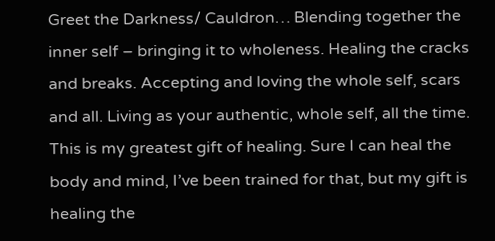Greet the Darkness/ Cauldron… Blending together the inner self – bringing it to wholeness. Healing the cracks and breaks. Accepting and loving the whole self, scars and all. Living as your authentic, whole self, all the time. This is my greatest gift of healing. Sure I can heal the body and mind, I’ve been trained for that, but my gift is healing the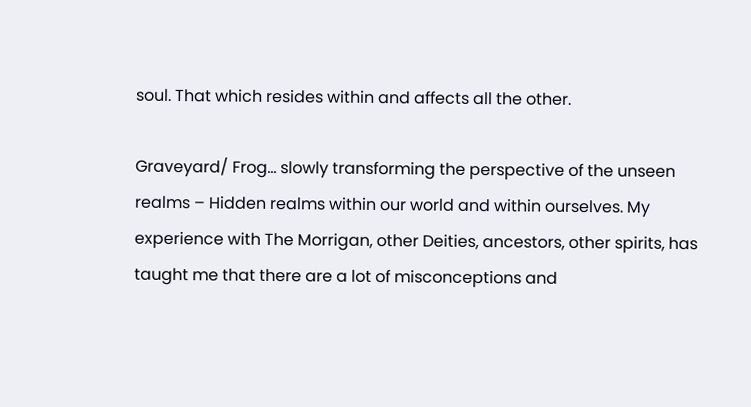soul. That which resides within and affects all the other.

Graveyard/ Frog… slowly transforming the perspective of the unseen realms – Hidden realms within our world and within ourselves. My experience with The Morrigan, other Deities, ancestors, other spirits, has taught me that there are a lot of misconceptions and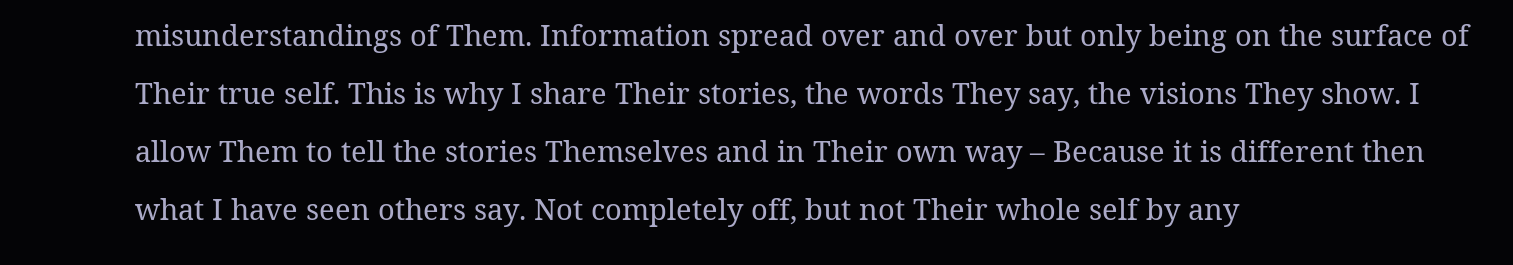misunderstandings of Them. Information spread over and over but only being on the surface of Their true self. This is why I share Their stories, the words They say, the visions They show. I allow Them to tell the stories Themselves and in Their own way – Because it is different then what I have seen others say. Not completely off, but not Their whole self by any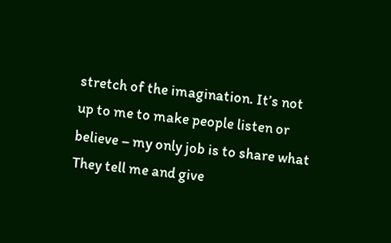stretch of the imagination. It’s not up to me to make people listen or believe – my only job is to share what They tell me and give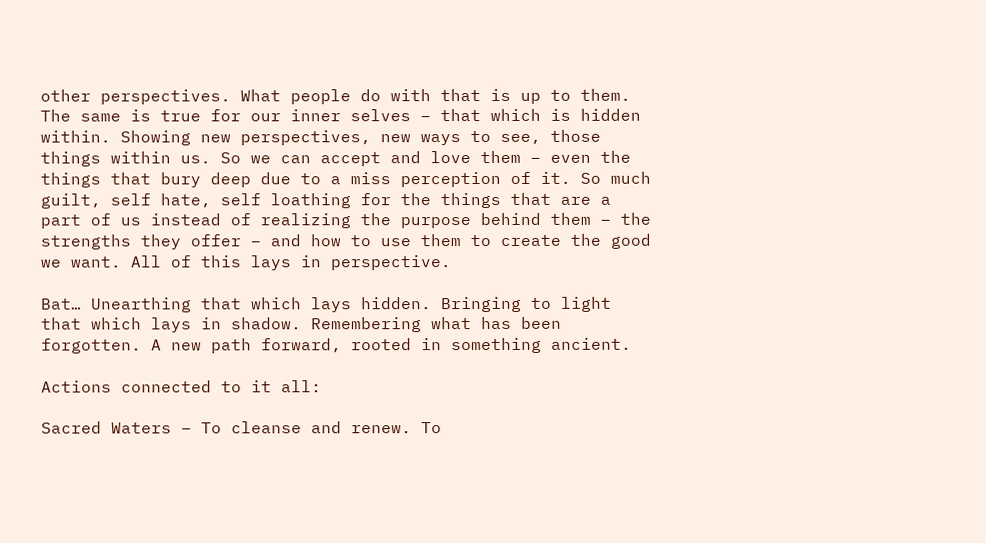other perspectives. What people do with that is up to them. The same is true for our inner selves – that which is hidden within. Showing new perspectives, new ways to see, those things within us. So we can accept and love them – even the things that bury deep due to a miss perception of it. So much guilt, self hate, self loathing for the things that are a part of us instead of realizing the purpose behind them – the strengths they offer – and how to use them to create the good we want. All of this lays in perspective.

Bat… Unearthing that which lays hidden. Bringing to light that which lays in shadow. Remembering what has been forgotten. A new path forward, rooted in something ancient.

Actions connected to it all:

Sacred Waters – To cleanse and renew. To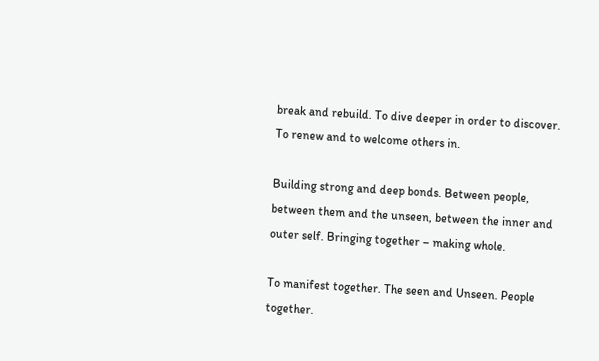break and rebuild. To dive deeper in order to discover. To renew and to welcome others in.

Building strong and deep bonds. Between people, between them and the unseen, between the inner and outer self. Bringing together – making whole.

To manifest together. The seen and Unseen. People together.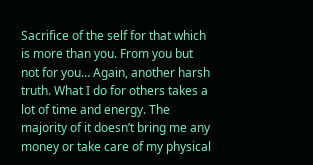Sacrifice of the self for that which is more than you. From you but not for you… Again, another harsh truth. What I do for others takes a lot of time and energy. The majority of it doesn’t bring me any money or take care of my physical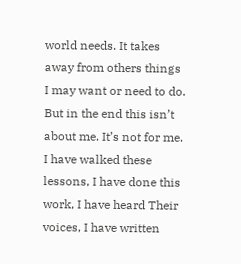world needs. It takes away from others things I may want or need to do. But in the end this isn’t about me. It’s not for me. I have walked these lessons, I have done this work, I have heard Their voices, I have written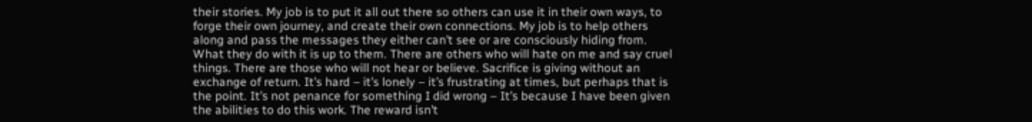their stories. My job is to put it all out there so others can use it in their own ways, to forge their own journey, and create their own connections. My job is to help others along and pass the messages they either can’t see or are consciously hiding from. What they do with it is up to them. There are others who will hate on me and say cruel things. There are those who will not hear or believe. Sacrifice is giving without an exchange of return. It’s hard – it’s lonely – it’s frustrating at times, but perhaps that is the point. It’s not penance for something I did wrong – It’s because I have been given the abilities to do this work. The reward isn’t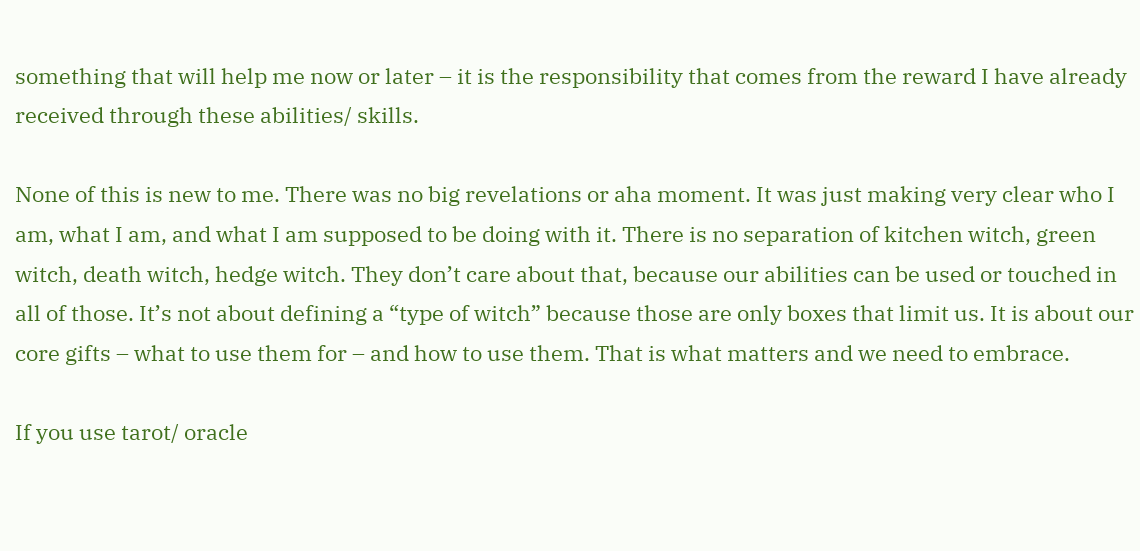something that will help me now or later – it is the responsibility that comes from the reward I have already received through these abilities/ skills.

None of this is new to me. There was no big revelations or aha moment. It was just making very clear who I am, what I am, and what I am supposed to be doing with it. There is no separation of kitchen witch, green witch, death witch, hedge witch. They don’t care about that, because our abilities can be used or touched in all of those. It’s not about defining a “type of witch” because those are only boxes that limit us. It is about our core gifts – what to use them for – and how to use them. That is what matters and we need to embrace.

If you use tarot/ oracle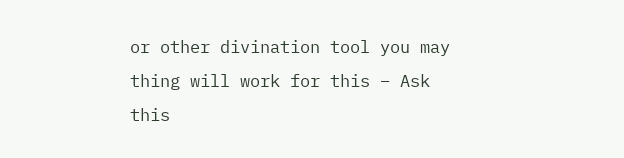or other divination tool you may thing will work for this – Ask this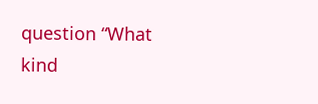question “What kind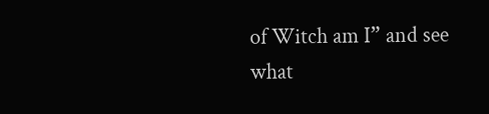of Witch am I” and see what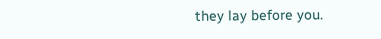they lay before you.